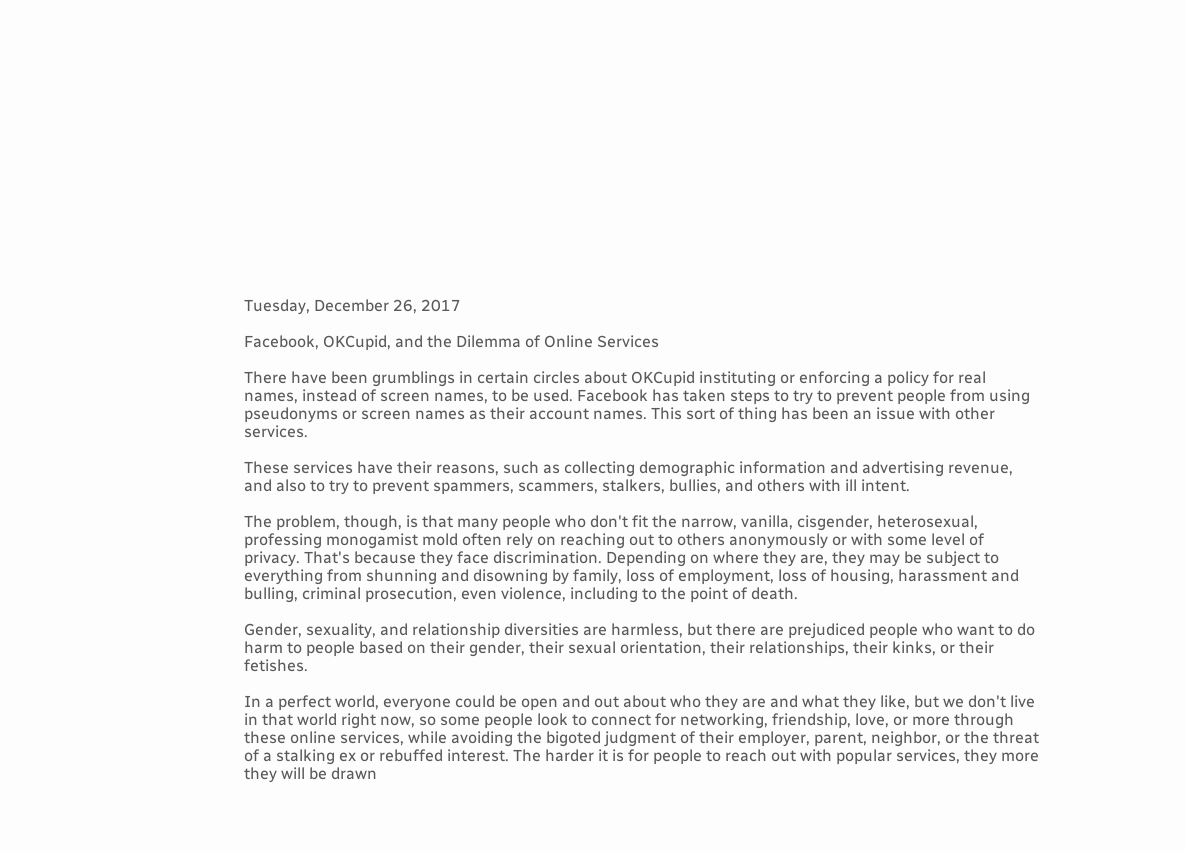Tuesday, December 26, 2017

Facebook, OKCupid, and the Dilemma of Online Services

There have been grumblings in certain circles about OKCupid instituting or enforcing a policy for real names, instead of screen names, to be used. Facebook has taken steps to try to prevent people from using pseudonyms or screen names as their account names. This sort of thing has been an issue with other services.

These services have their reasons, such as collecting demographic information and advertising revenue, and also to try to prevent spammers, scammers, stalkers, bullies, and others with ill intent.

The problem, though, is that many people who don't fit the narrow, vanilla, cisgender, heterosexual, professing monogamist mold often rely on reaching out to others anonymously or with some level of privacy. That's because they face discrimination. Depending on where they are, they may be subject to everything from shunning and disowning by family, loss of employment, loss of housing, harassment and bulling, criminal prosecution, even violence, including to the point of death.

Gender, sexuality, and relationship diversities are harmless, but there are prejudiced people who want to do harm to people based on their gender, their sexual orientation, their relationships, their kinks, or their fetishes.

In a perfect world, everyone could be open and out about who they are and what they like, but we don't live in that world right now, so some people look to connect for networking, friendship, love, or more through these online services, while avoiding the bigoted judgment of their employer, parent, neighbor, or the threat of a stalking ex or rebuffed interest. The harder it is for people to reach out with popular services, they more they will be drawn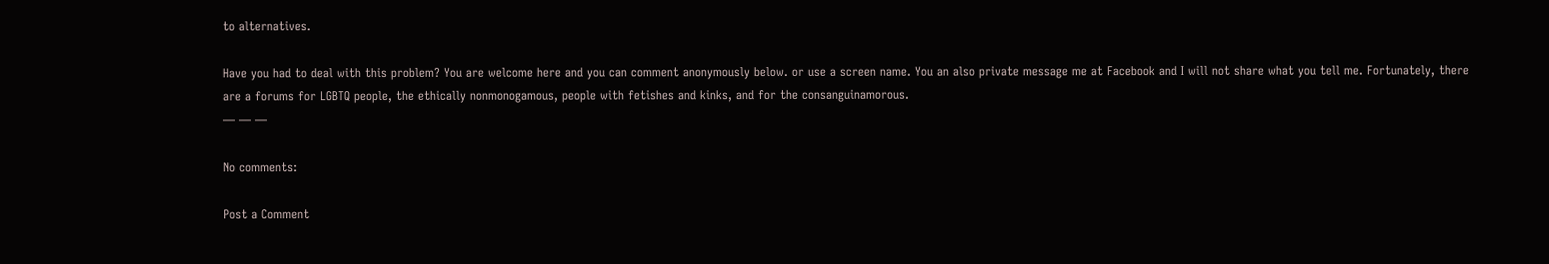to alternatives.

Have you had to deal with this problem? You are welcome here and you can comment anonymously below. or use a screen name. You an also private message me at Facebook and I will not share what you tell me. Fortunately, there are a forums for LGBTQ people, the ethically nonmonogamous, people with fetishes and kinks, and for the consanguinamorous.
— — —

No comments:

Post a Comment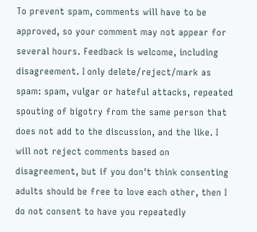To prevent spam, comments will have to be approved, so your comment may not appear for several hours. Feedback is welcome, including disagreement. I only delete/reject/mark as spam: spam, vulgar or hateful attacks, repeated spouting of bigotry from the same person that does not add to the discussion, and the like. I will not reject comments based on disagreement, but if you don't think consenting adults should be free to love each other, then I do not consent to have you repeatedly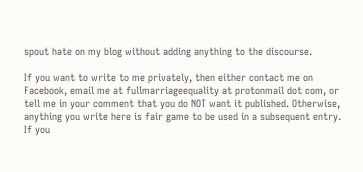spout hate on my blog without adding anything to the discourse.

If you want to write to me privately, then either contact me on Facebook, email me at fullmarriageequality at protonmail dot com, or tell me in your comment that you do NOT want it published. Otherwise, anything you write here is fair game to be used in a subsequent entry. If you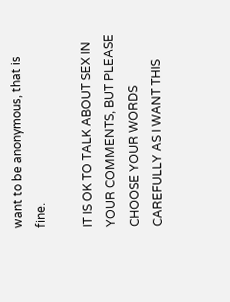want to be anonymous, that is fine.

IT IS OK TO TALK ABOUT SEX IN YOUR COMMENTS, BUT PLEASE CHOOSE YOUR WORDS CAREFULLY AS I WANT THIS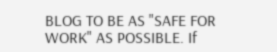BLOG TO BE AS "SAFE FOR WORK" AS POSSIBLE. If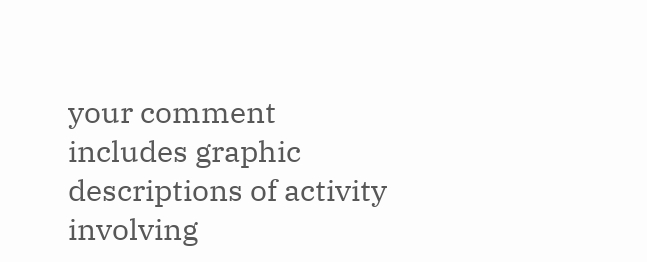your comment includes graphic descriptions of activity involving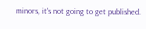minors, it's not going to get published.